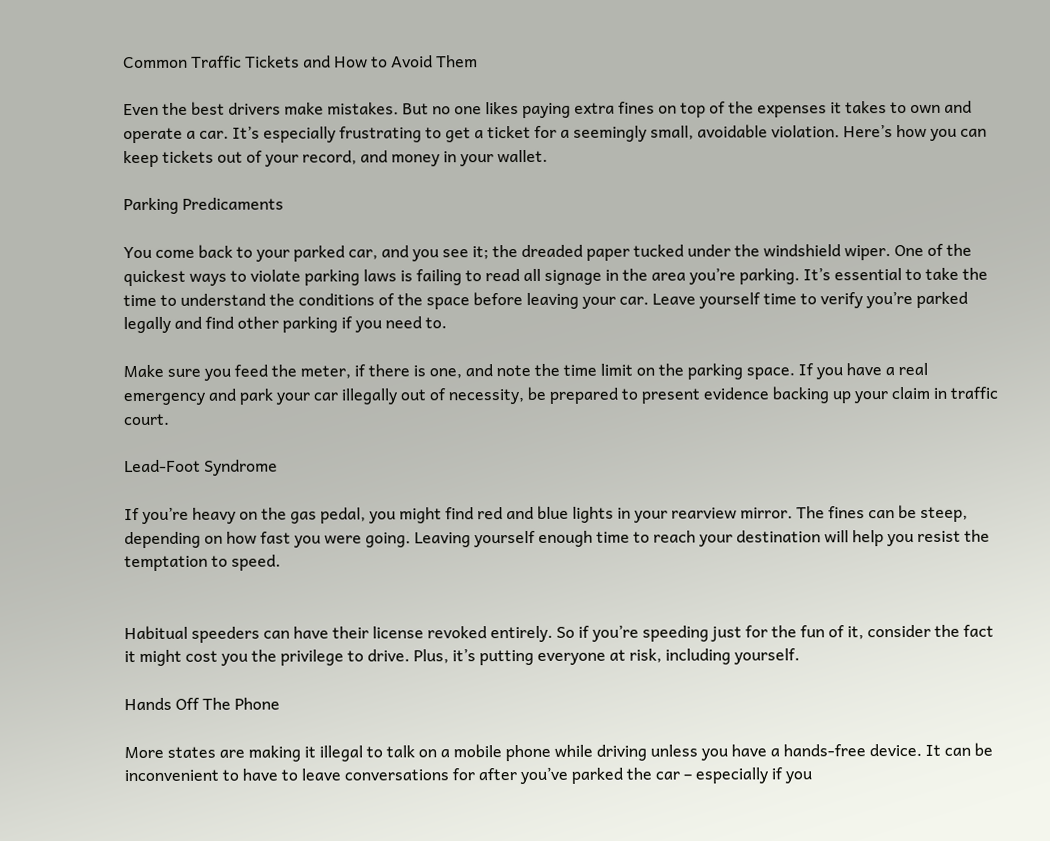Common Traffic Tickets and How to Avoid Them

Even the best drivers make mistakes. But no one likes paying extra fines on top of the expenses it takes to own and operate a car. It’s especially frustrating to get a ticket for a seemingly small, avoidable violation. Here’s how you can keep tickets out of your record, and money in your wallet.

Parking Predicaments

You come back to your parked car, and you see it; the dreaded paper tucked under the windshield wiper. One of the quickest ways to violate parking laws is failing to read all signage in the area you’re parking. It’s essential to take the time to understand the conditions of the space before leaving your car. Leave yourself time to verify you’re parked legally and find other parking if you need to.

Make sure you feed the meter, if there is one, and note the time limit on the parking space. If you have a real emergency and park your car illegally out of necessity, be prepared to present evidence backing up your claim in traffic court.

Lead-Foot Syndrome

If you’re heavy on the gas pedal, you might find red and blue lights in your rearview mirror. The fines can be steep, depending on how fast you were going. Leaving yourself enough time to reach your destination will help you resist the temptation to speed.


Habitual speeders can have their license revoked entirely. So if you’re speeding just for the fun of it, consider the fact it might cost you the privilege to drive. Plus, it’s putting everyone at risk, including yourself.

Hands Off The Phone

More states are making it illegal to talk on a mobile phone while driving unless you have a hands-free device. It can be inconvenient to have to leave conversations for after you’ve parked the car – especially if you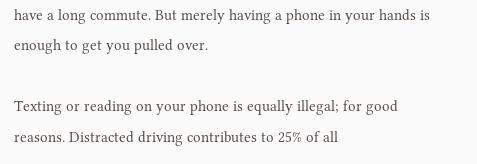have a long commute. But merely having a phone in your hands is enough to get you pulled over.

Texting or reading on your phone is equally illegal; for good reasons. Distracted driving contributes to 25% of all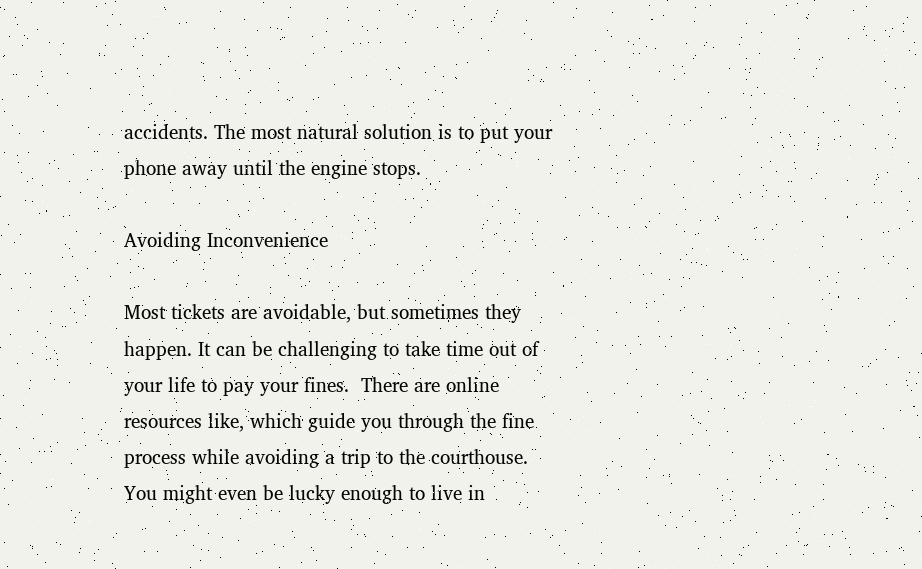accidents. The most natural solution is to put your phone away until the engine stops.

Avoiding Inconvenience

Most tickets are avoidable, but sometimes they happen. It can be challenging to take time out of your life to pay your fines.  There are online resources like, which guide you through the fine process while avoiding a trip to the courthouse.  You might even be lucky enough to live in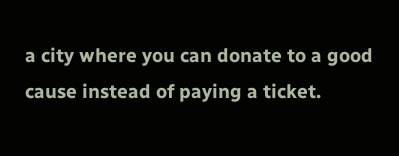a city where you can donate to a good cause instead of paying a ticket.